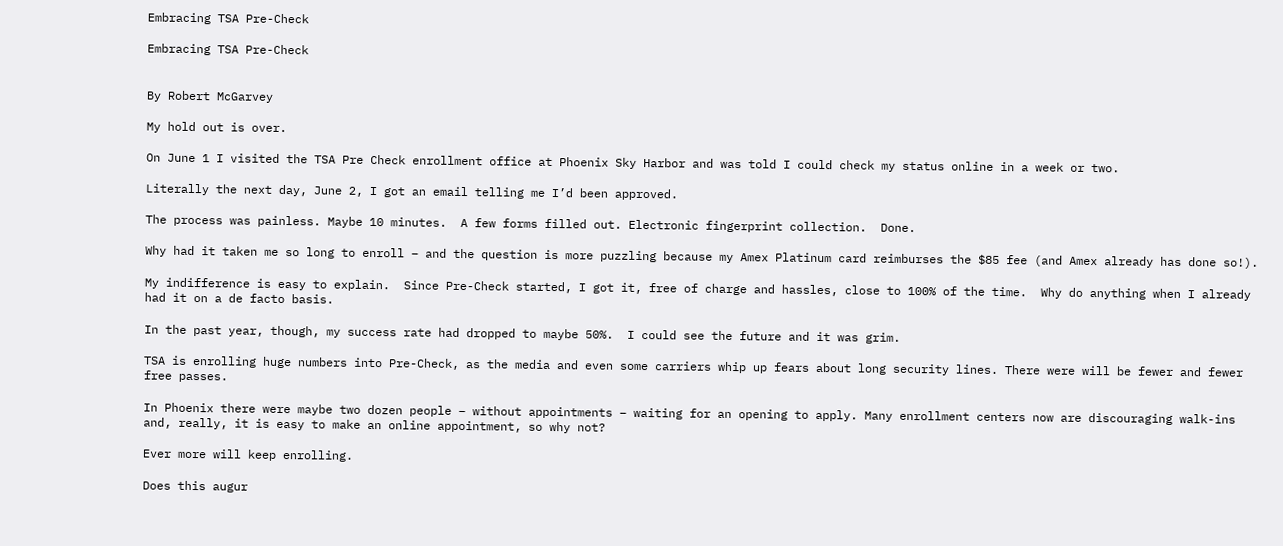Embracing TSA Pre-Check

Embracing TSA Pre-Check


By Robert McGarvey

My hold out is over.

On June 1 I visited the TSA Pre Check enrollment office at Phoenix Sky Harbor and was told I could check my status online in a week or two.

Literally the next day, June 2, I got an email telling me I’d been approved.

The process was painless. Maybe 10 minutes.  A few forms filled out. Electronic fingerprint collection.  Done.

Why had it taken me so long to enroll – and the question is more puzzling because my Amex Platinum card reimburses the $85 fee (and Amex already has done so!).

My indifference is easy to explain.  Since Pre-Check started, I got it, free of charge and hassles, close to 100% of the time.  Why do anything when I already had it on a de facto basis.

In the past year, though, my success rate had dropped to maybe 50%.  I could see the future and it was grim.

TSA is enrolling huge numbers into Pre-Check, as the media and even some carriers whip up fears about long security lines. There were will be fewer and fewer free passes.

In Phoenix there were maybe two dozen people – without appointments – waiting for an opening to apply. Many enrollment centers now are discouraging walk-ins and, really, it is easy to make an online appointment, so why not?

Ever more will keep enrolling.

Does this augur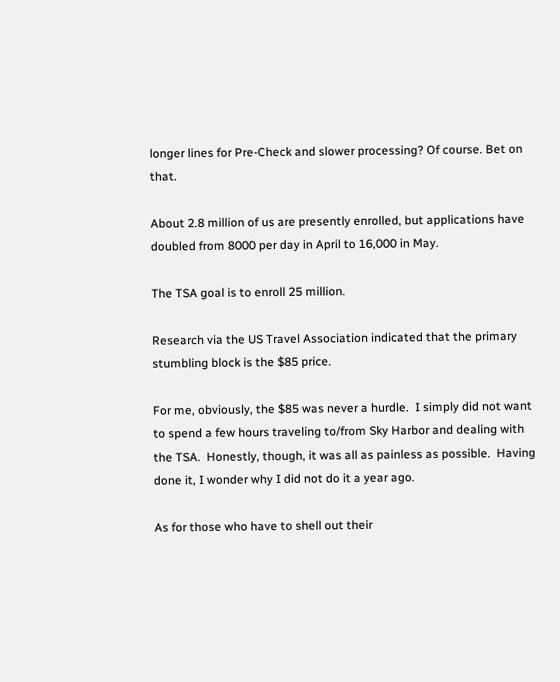longer lines for Pre-Check and slower processing? Of course. Bet on that.

About 2.8 million of us are presently enrolled, but applications have doubled from 8000 per day in April to 16,000 in May.

The TSA goal is to enroll 25 million.

Research via the US Travel Association indicated that the primary stumbling block is the $85 price.

For me, obviously, the $85 was never a hurdle.  I simply did not want to spend a few hours traveling to/from Sky Harbor and dealing with the TSA.  Honestly, though, it was all as painless as possible.  Having done it, I wonder why I did not do it a year ago.

As for those who have to shell out their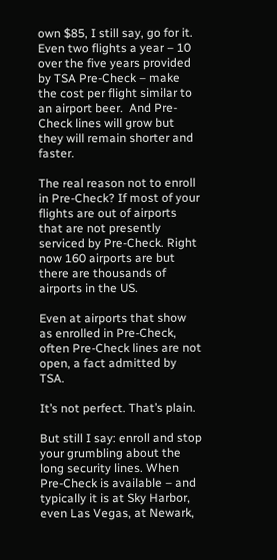own $85, I still say, go for it. Even two flights a year – 10 over the five years provided by TSA Pre-Check – make the cost per flight similar to an airport beer.  And Pre-Check lines will grow but they will remain shorter and faster.

The real reason not to enroll in Pre-Check? If most of your flights are out of airports that are not presently serviced by Pre-Check. Right now 160 airports are but there are thousands of airports in the US.

Even at airports that show as enrolled in Pre-Check, often Pre-Check lines are not open, a fact admitted by TSA.

It’s not perfect. That’s plain.

But still I say: enroll and stop your grumbling about the long security lines. When Pre-Check is available – and typically it is at Sky Harbor, even Las Vegas, at Newark,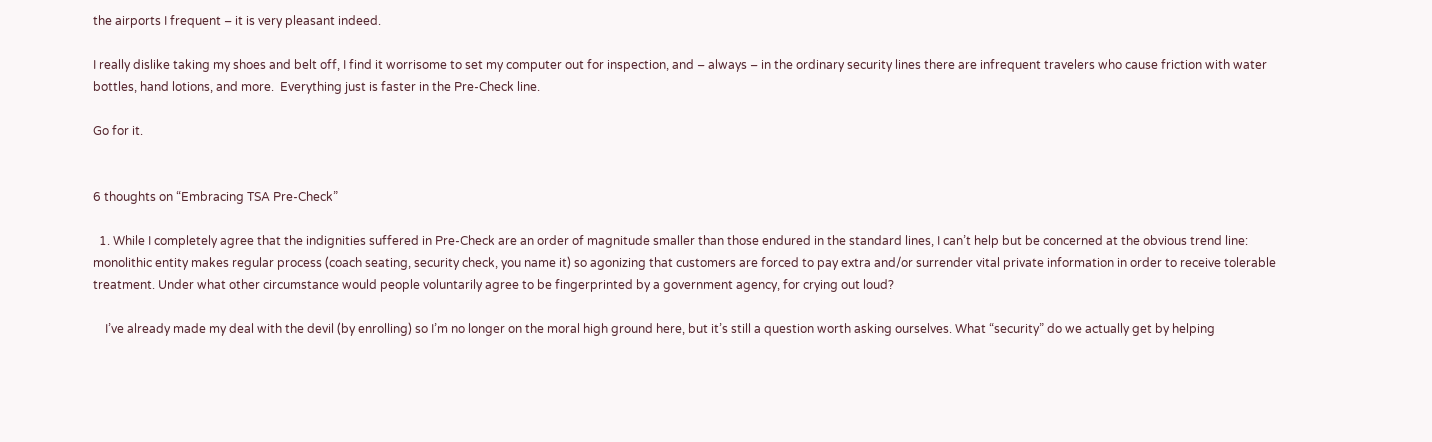the airports I frequent – it is very pleasant indeed.

I really dislike taking my shoes and belt off, I find it worrisome to set my computer out for inspection, and – always – in the ordinary security lines there are infrequent travelers who cause friction with water bottles, hand lotions, and more.  Everything just is faster in the Pre-Check line.

Go for it.


6 thoughts on “Embracing TSA Pre-Check”

  1. While I completely agree that the indignities suffered in Pre-Check are an order of magnitude smaller than those endured in the standard lines, I can’t help but be concerned at the obvious trend line: monolithic entity makes regular process (coach seating, security check, you name it) so agonizing that customers are forced to pay extra and/or surrender vital private information in order to receive tolerable treatment. Under what other circumstance would people voluntarily agree to be fingerprinted by a government agency, for crying out loud?

    I’ve already made my deal with the devil (by enrolling) so I’m no longer on the moral high ground here, but it’s still a question worth asking ourselves. What “security” do we actually get by helping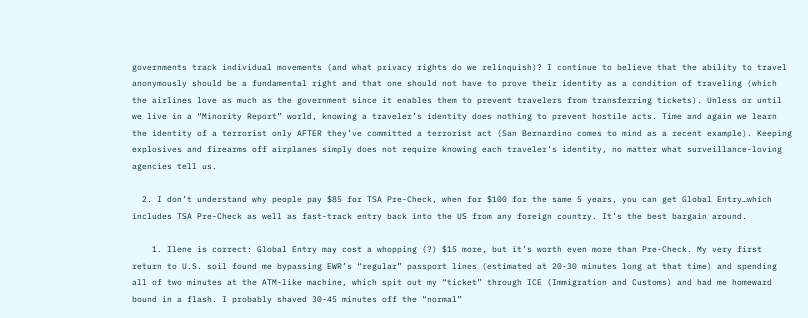governments track individual movements (and what privacy rights do we relinquish)? I continue to believe that the ability to travel anonymously should be a fundamental right and that one should not have to prove their identity as a condition of traveling (which the airlines love as much as the government since it enables them to prevent travelers from transferring tickets). Unless or until we live in a “Minority Report” world, knowing a traveler’s identity does nothing to prevent hostile acts. Time and again we learn the identity of a terrorist only AFTER they’ve committed a terrorist act (San Bernardino comes to mind as a recent example). Keeping explosives and firearms off airplanes simply does not require knowing each traveler’s identity, no matter what surveillance-loving agencies tell us.

  2. I don’t understand why people pay $85 for TSA Pre-Check, when for $100 for the same 5 years, you can get Global Entry…which includes TSA Pre-Check as well as fast-track entry back into the US from any foreign country. It’s the best bargain around.

    1. Ilene is correct: Global Entry may cost a whopping (?) $15 more, but it’s worth even more than Pre-Check. My very first return to U.S. soil found me bypassing EWR’s “regular” passport lines (estimated at 20-30 minutes long at that time) and spending all of two minutes at the ATM-like machine, which spit out my “ticket” through ICE (Immigration and Customs) and had me homeward bound in a flash. I probably shaved 30-45 minutes off the “normal”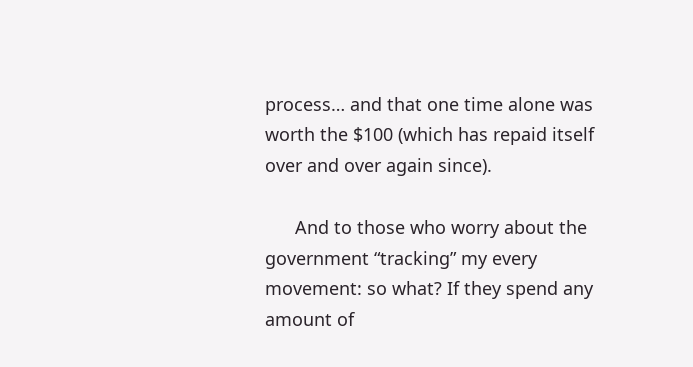process… and that one time alone was worth the $100 (which has repaid itself over and over again since).

      And to those who worry about the government “tracking” my every movement: so what? If they spend any amount of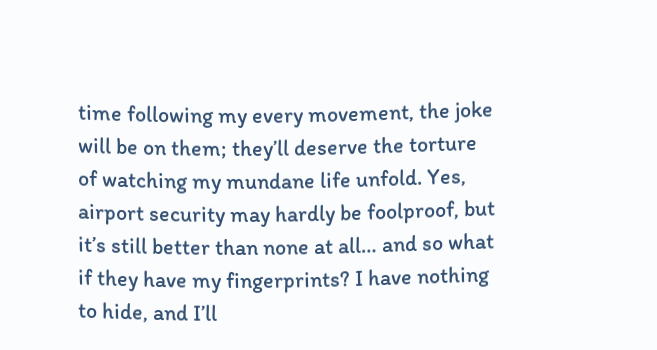time following my every movement, the joke will be on them; they’ll deserve the torture of watching my mundane life unfold. Yes, airport security may hardly be foolproof, but it’s still better than none at all… and so what if they have my fingerprints? I have nothing to hide, and I’ll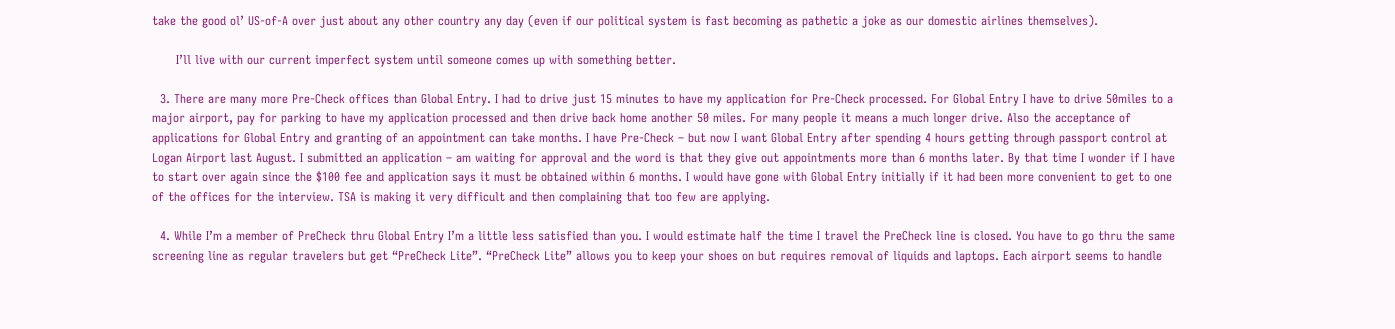take the good ol’ US-of-A over just about any other country any day (even if our political system is fast becoming as pathetic a joke as our domestic airlines themselves).

      I’ll live with our current imperfect system until someone comes up with something better.

  3. There are many more Pre-Check offices than Global Entry. I had to drive just 15 minutes to have my application for Pre-Check processed. For Global Entry I have to drive 50miles to a major airport, pay for parking to have my application processed and then drive back home another 50 miles. For many people it means a much longer drive. Also the acceptance of applications for Global Entry and granting of an appointment can take months. I have Pre-Check – but now I want Global Entry after spending 4 hours getting through passport control at Logan Airport last August. I submitted an application – am waiting for approval and the word is that they give out appointments more than 6 months later. By that time I wonder if I have to start over again since the $100 fee and application says it must be obtained within 6 months. I would have gone with Global Entry initially if it had been more convenient to get to one of the offices for the interview. TSA is making it very difficult and then complaining that too few are applying.

  4. While I’m a member of PreCheck thru Global Entry I’m a little less satisfied than you. I would estimate half the time I travel the PreCheck line is closed. You have to go thru the same screening line as regular travelers but get “PreCheck Lite”. “PreCheck Lite” allows you to keep your shoes on but requires removal of liquids and laptops. Each airport seems to handle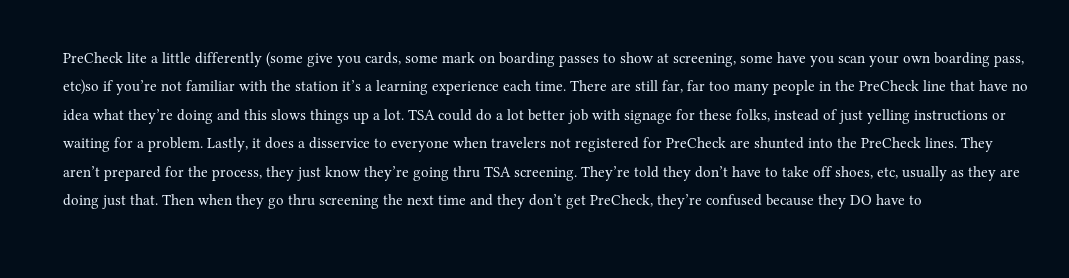PreCheck lite a little differently (some give you cards, some mark on boarding passes to show at screening, some have you scan your own boarding pass, etc)so if you’re not familiar with the station it’s a learning experience each time. There are still far, far too many people in the PreCheck line that have no idea what they’re doing and this slows things up a lot. TSA could do a lot better job with signage for these folks, instead of just yelling instructions or waiting for a problem. Lastly, it does a disservice to everyone when travelers not registered for PreCheck are shunted into the PreCheck lines. They aren’t prepared for the process, they just know they’re going thru TSA screening. They’re told they don’t have to take off shoes, etc, usually as they are doing just that. Then when they go thru screening the next time and they don’t get PreCheck, they’re confused because they DO have to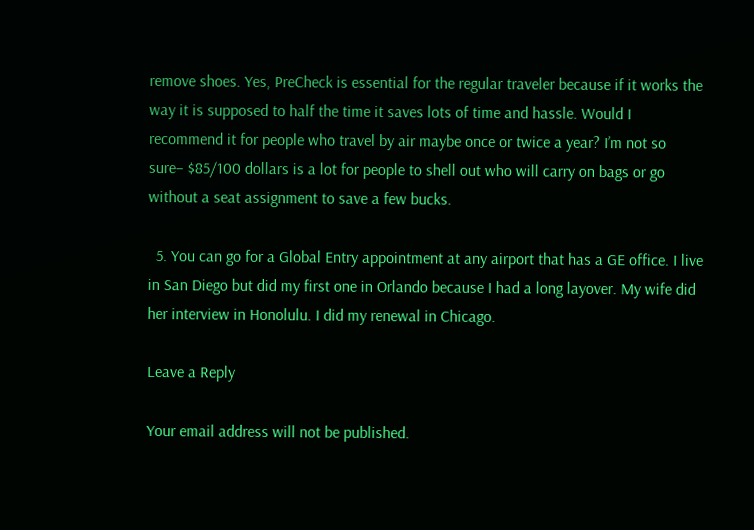remove shoes. Yes, PreCheck is essential for the regular traveler because if it works the way it is supposed to half the time it saves lots of time and hassle. Would I recommend it for people who travel by air maybe once or twice a year? I’m not so sure– $85/100 dollars is a lot for people to shell out who will carry on bags or go without a seat assignment to save a few bucks.

  5. You can go for a Global Entry appointment at any airport that has a GE office. I live in San Diego but did my first one in Orlando because I had a long layover. My wife did her interview in Honolulu. I did my renewal in Chicago.

Leave a Reply

Your email address will not be published.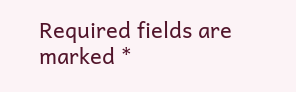Required fields are marked *